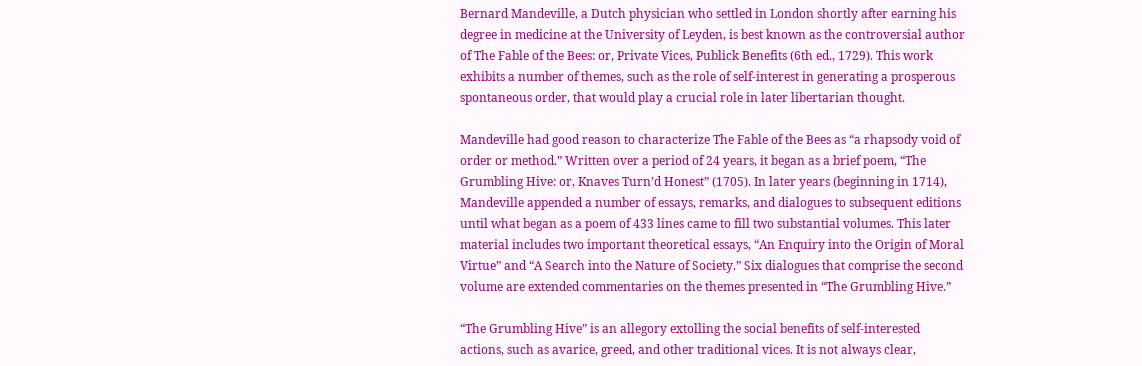Bernard Mandeville, a Dutch physician who settled in London shortly after earning his degree in medicine at the University of Leyden, is best known as the controversial author of The Fable of the Bees: or, Private Vices, Publick Benefits (6th ed., 1729). This work exhibits a number of themes, such as the role of self‐interest in generating a prosperous spontaneous order, that would play a crucial role in later libertarian thought.

Mandeville had good reason to characterize The Fable of the Bees as “a rhapsody void of order or method.” Written over a period of 24 years, it began as a brief poem, “The Grumbling Hive: or, Knaves Turn’d Honest” (1705). In later years (beginning in 1714), Mandeville appended a number of essays, remarks, and dialogues to subsequent editions until what began as a poem of 433 lines came to fill two substantial volumes. This later material includes two important theoretical essays, “An Enquiry into the Origin of Moral Virtue” and “A Search into the Nature of Society.” Six dialogues that comprise the second volume are extended commentaries on the themes presented in “The Grumbling Hive.”

“The Grumbling Hive” is an allegory extolling the social benefits of self‐interested actions, such as avarice, greed, and other traditional vices. It is not always clear,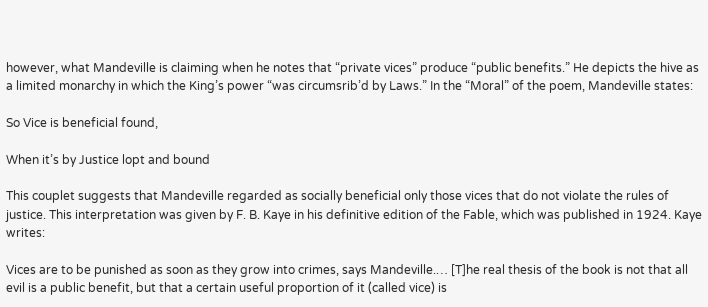however, what Mandeville is claiming when he notes that “private vices” produce “public benefits.” He depicts the hive as a limited monarchy in which the King’s power “was circumsrib’d by Laws.” In the “Moral” of the poem, Mandeville states:

So Vice is beneficial found,

When it’s by Justice lopt and bound

This couplet suggests that Mandeville regarded as socially beneficial only those vices that do not violate the rules of justice. This interpretation was given by F. B. Kaye in his definitive edition of the Fable, which was published in 1924. Kaye writes:

Vices are to be punished as soon as they grow into crimes, says Mandeville.… [T]he real thesis of the book is not that all evil is a public benefit, but that a certain useful proportion of it (called vice) is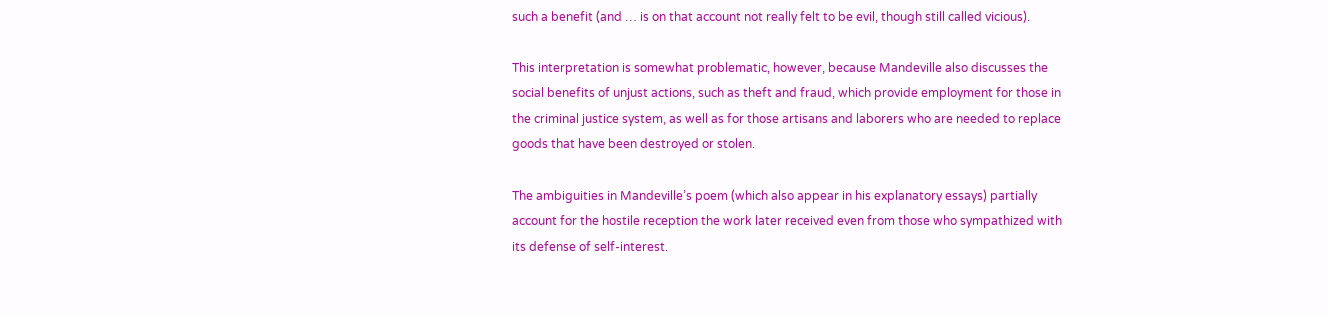such a benefit (and … is on that account not really felt to be evil, though still called vicious).

This interpretation is somewhat problematic, however, because Mandeville also discusses the social benefits of unjust actions, such as theft and fraud, which provide employment for those in the criminal justice system, as well as for those artisans and laborers who are needed to replace goods that have been destroyed or stolen.

The ambiguities in Mandeville’s poem (which also appear in his explanatory essays) partially account for the hostile reception the work later received even from those who sympathized with its defense of self‐interest.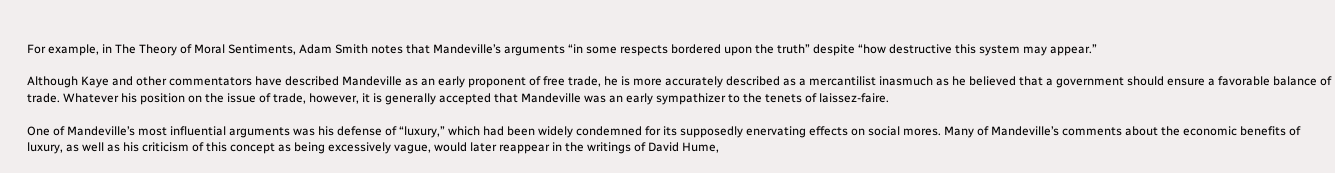For example, in The Theory of Moral Sentiments, Adam Smith notes that Mandeville’s arguments “in some respects bordered upon the truth” despite “how destructive this system may appear.”

Although Kaye and other commentators have described Mandeville as an early proponent of free trade, he is more accurately described as a mercantilist inasmuch as he believed that a government should ensure a favorable balance of trade. Whatever his position on the issue of trade, however, it is generally accepted that Mandeville was an early sympathizer to the tenets of laissez‐faire.

One of Mandeville’s most influential arguments was his defense of “luxury,” which had been widely condemned for its supposedly enervating effects on social mores. Many of Mandeville’s comments about the economic benefits of luxury, as well as his criticism of this concept as being excessively vague, would later reappear in the writings of David Hume,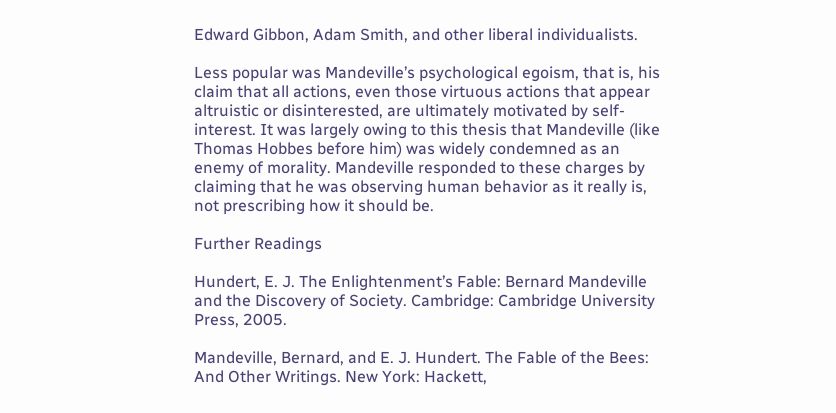Edward Gibbon, Adam Smith, and other liberal individualists.

Less popular was Mandeville’s psychological egoism, that is, his claim that all actions, even those virtuous actions that appear altruistic or disinterested, are ultimately motivated by self‐interest. It was largely owing to this thesis that Mandeville (like Thomas Hobbes before him) was widely condemned as an enemy of morality. Mandeville responded to these charges by claiming that he was observing human behavior as it really is, not prescribing how it should be.

Further Readings

Hundert, E. J. The Enlightenment’s Fable: Bernard Mandeville and the Discovery of Society. Cambridge: Cambridge University Press, 2005.

Mandeville, Bernard, and E. J. Hundert. The Fable of the Bees: And Other Writings. New York: Hackett,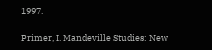1997.

Primer, I. Mandeville Studies: New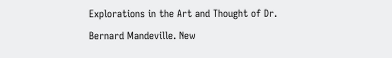Explorations in the Art and Thought of Dr. Bernard Mandeville. New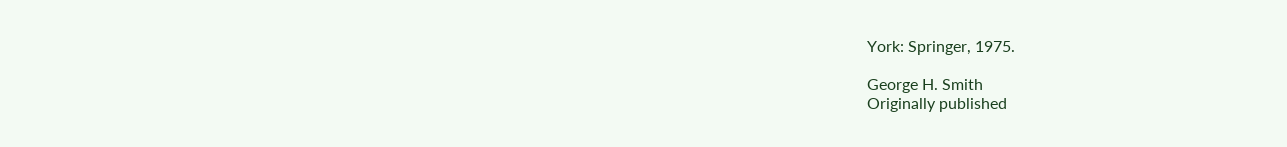York: Springer, 1975.

George H. Smith
Originally published